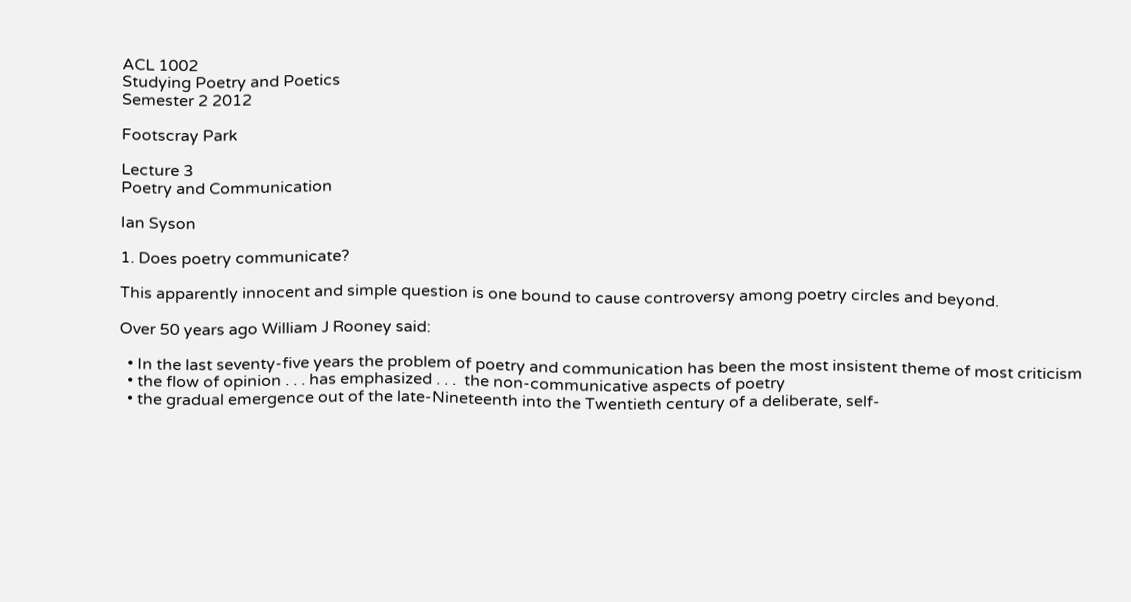ACL 1002
Studying Poetry and Poetics
Semester 2 2012

Footscray Park

Lecture 3
Poetry and Communication

Ian Syson

1. Does poetry communicate?

This apparently innocent and simple question is one bound to cause controversy among poetry circles and beyond.

Over 50 years ago William J Rooney said:

  • In the last seventy-five years the problem of poetry and communication has been the most insistent theme of most criticism
  • the flow of opinion . . . has emphasized . . .  the non-communicative aspects of poetry
  • the gradual emergence out of the late-Nineteenth into the Twentieth century of a deliberate, self-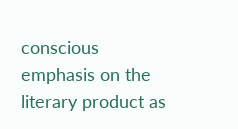conscious emphasis on the literary product as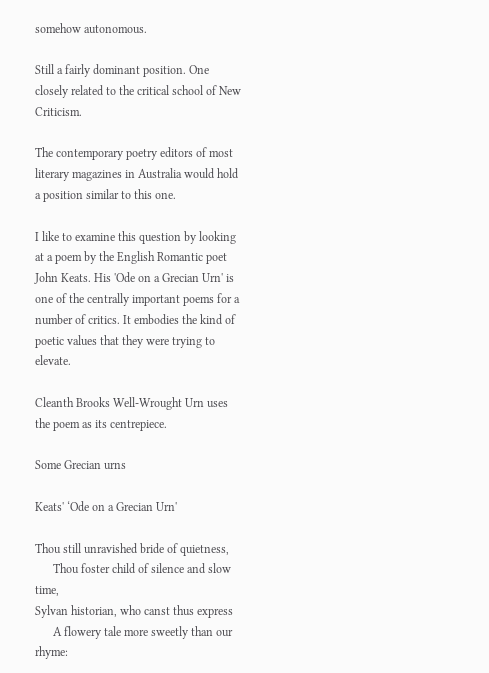somehow autonomous.

Still a fairly dominant position. One closely related to the critical school of New Criticism.

The contemporary poetry editors of most literary magazines in Australia would hold a position similar to this one.

I like to examine this question by looking at a poem by the English Romantic poet John Keats. His 'Ode on a Grecian Urn' is one of the centrally important poems for a number of critics. It embodies the kind of poetic values that they were trying to elevate.

Cleanth Brooks Well-Wrought Urn uses the poem as its centrepiece.

Some Grecian urns

Keats' ‘Ode on a Grecian Urn'

Thou still unravished bride of quietness,
      Thou foster child of silence and slow time,
Sylvan historian, who canst thus express
      A flowery tale more sweetly than our rhyme: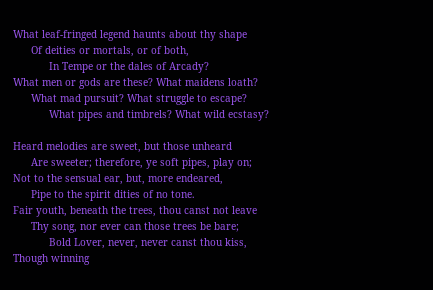What leaf-fringed legend haunts about thy shape
      Of deities or mortals, or of both,
            In Tempe or the dales of Arcady?
What men or gods are these? What maidens loath?
      What mad pursuit? What struggle to escape?
            What pipes and timbrels? What wild ecstasy?

Heard melodies are sweet, but those unheard
      Are sweeter; therefore, ye soft pipes, play on;
Not to the sensual ear, but, more endeared,
      Pipe to the spirit dities of no tone.
Fair youth, beneath the trees, thou canst not leave
      Thy song, nor ever can those trees be bare;
            Bold Lover, never, never canst thou kiss,
Though winning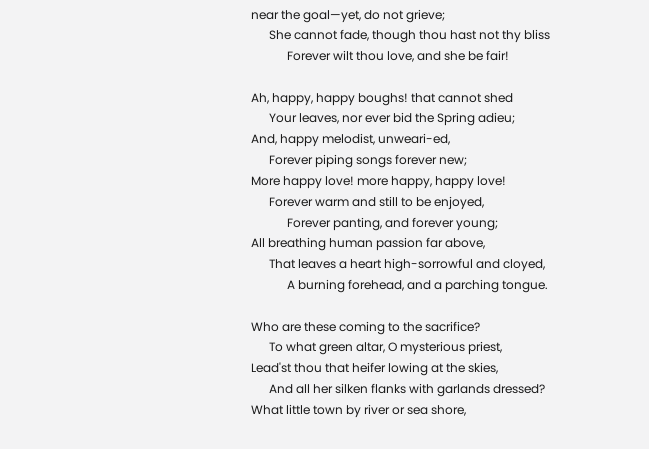near the goal—yet, do not grieve;
      She cannot fade, though thou hast not thy bliss
            Forever wilt thou love, and she be fair!

Ah, happy, happy boughs! that cannot shed
      Your leaves, nor ever bid the Spring adieu;
And, happy melodist, unweari-ed,
      Forever piping songs forever new;
More happy love! more happy, happy love!
      Forever warm and still to be enjoyed,
            Forever panting, and forever young;
All breathing human passion far above,
      That leaves a heart high-sorrowful and cloyed,
            A burning forehead, and a parching tongue.

Who are these coming to the sacrifice?
      To what green altar, O mysterious priest,
Lead'st thou that heifer lowing at the skies,
      And all her silken flanks with garlands dressed?
What little town by river or sea shore,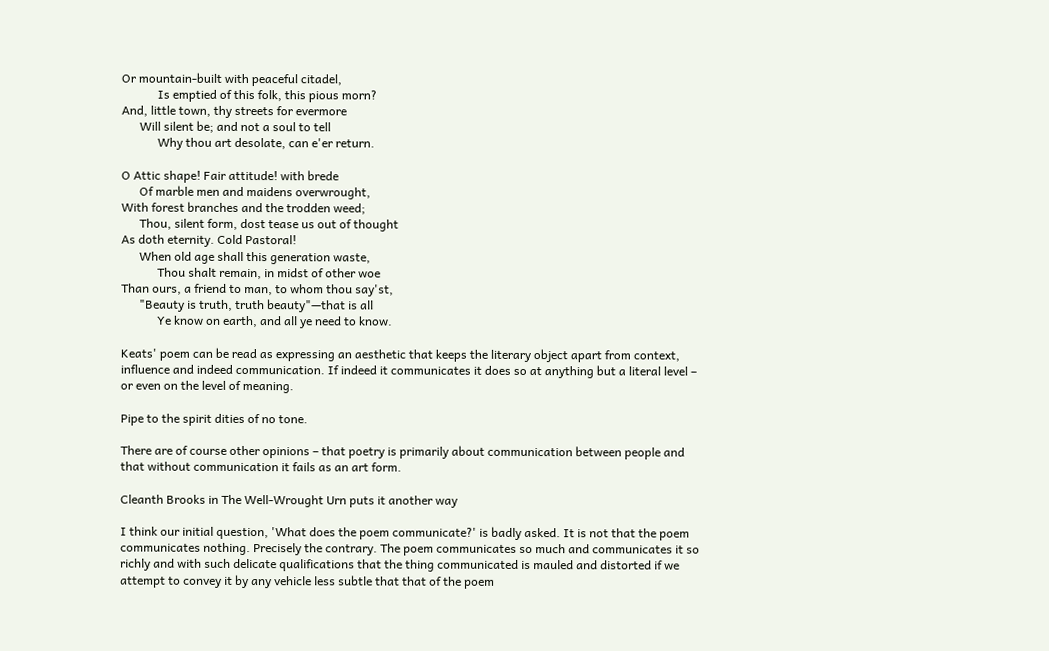Or mountain-built with peaceful citadel,
            Is emptied of this folk, this pious morn?
And, little town, thy streets for evermore
      Will silent be; and not a soul to tell
            Why thou art desolate, can e'er return.

O Attic shape! Fair attitude! with brede
      Of marble men and maidens overwrought,
With forest branches and the trodden weed;
      Thou, silent form, dost tease us out of thought
As doth eternity. Cold Pastoral!
      When old age shall this generation waste,
            Thou shalt remain, in midst of other woe
Than ours, a friend to man, to whom thou say'st,
      "Beauty is truth, truth beauty"—that is all
            Ye know on earth, and all ye need to know.

Keats' poem can be read as expressing an aesthetic that keeps the literary object apart from context, influence and indeed communication. If indeed it communicates it does so at anything but a literal level – or even on the level of meaning.

Pipe to the spirit dities of no tone.

There are of course other opinions – that poetry is primarily about communication between people and that without communication it fails as an art form.

Cleanth Brooks in The Well-Wrought Urn puts it another way

I think our initial question, 'What does the poem communicate?' is badly asked. It is not that the poem communicates nothing. Precisely the contrary. The poem communicates so much and communicates it so richly and with such delicate qualifications that the thing communicated is mauled and distorted if we attempt to convey it by any vehicle less subtle that that of the poem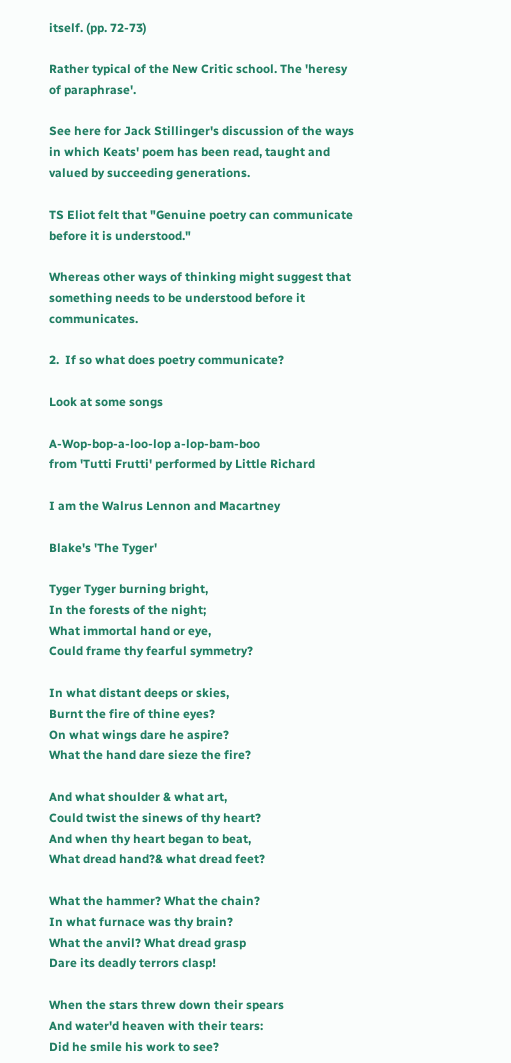itself. (pp. 72-73)

Rather typical of the New Critic school. The 'heresy of paraphrase'.

See here for Jack Stillinger's discussion of the ways in which Keats' poem has been read, taught and valued by succeeding generations.

TS Eliot felt that "Genuine poetry can communicate before it is understood."

Whereas other ways of thinking might suggest that something needs to be understood before it communicates.

2.  If so what does poetry communicate?

Look at some songs

A-Wop-bop-a-loo-lop a-lop-bam-boo
from 'Tutti Frutti' performed by Little Richard

I am the Walrus Lennon and Macartney

Blake's 'The Tyger'

Tyger Tyger burning bright,
In the forests of the night;
What immortal hand or eye,
Could frame thy fearful symmetry?

In what distant deeps or skies,
Burnt the fire of thine eyes?
On what wings dare he aspire?
What the hand dare sieze the fire?

And what shoulder & what art,
Could twist the sinews of thy heart?
And when thy heart began to beat,
What dread hand?& what dread feet?

What the hammer? What the chain?
In what furnace was thy brain?
What the anvil? What dread grasp
Dare its deadly terrors clasp!

When the stars threw down their spears
And water'd heaven with their tears:
Did he smile his work to see?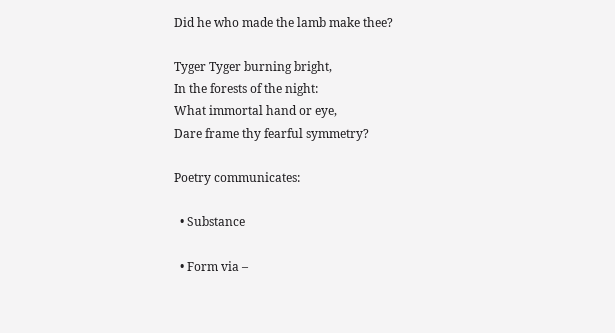Did he who made the lamb make thee?

Tyger Tyger burning bright,
In the forests of the night:
What immortal hand or eye,
Dare frame thy fearful symmetry?

Poetry communicates:

  • Substance

  • Form via –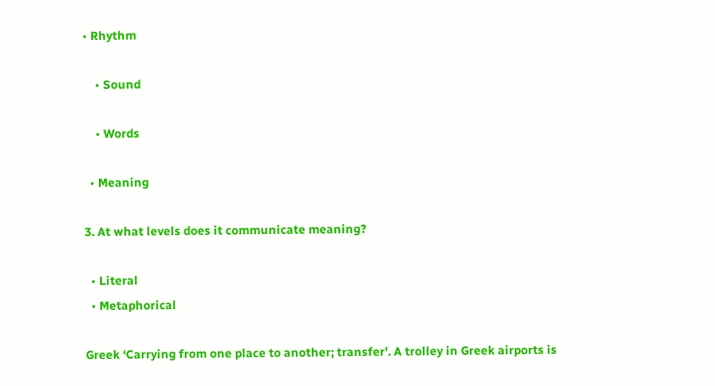• Rhythm

    • Sound

    • Words

  • Meaning

3. At what levels does it communicate meaning?

  • Literal
  • Metaphorical

Greek ‘Carrying from one place to another; transfer'. A trolley in Greek airports is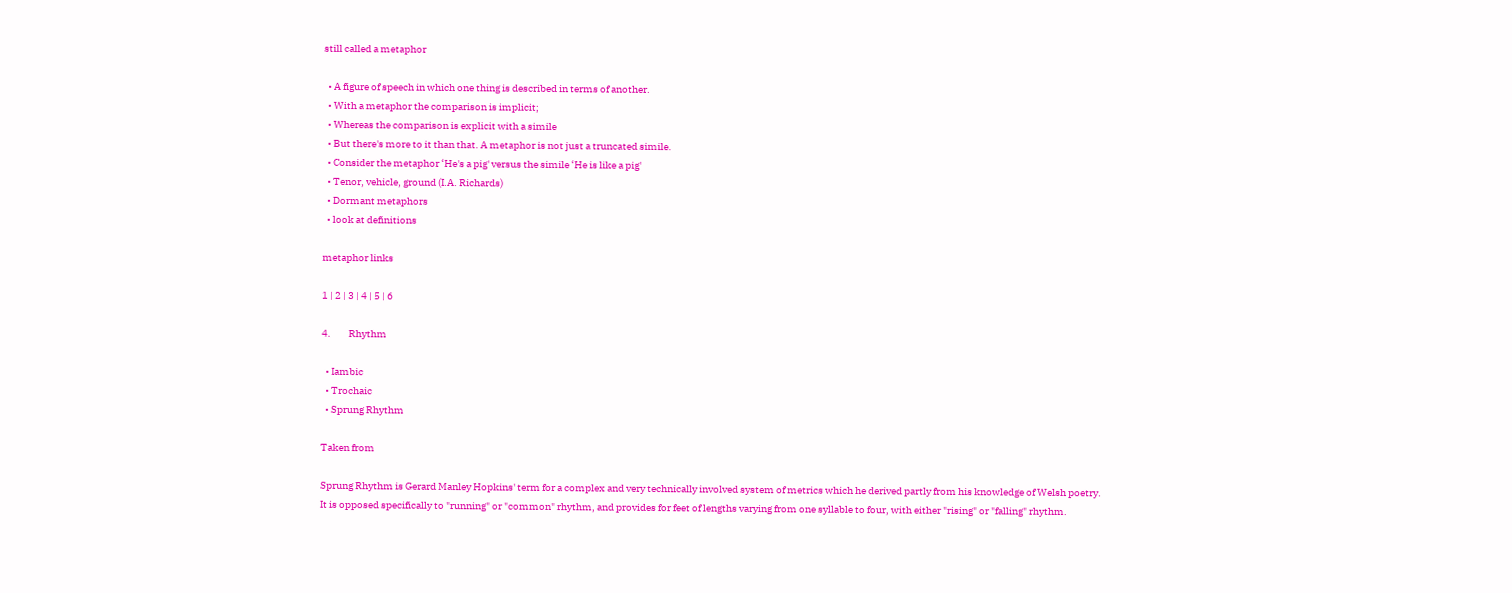still called a metaphor

  • A figure of speech in which one thing is described in terms of another.
  • With a metaphor the comparison is implicit;
  • Whereas the comparison is explicit with a simile
  • But there's more to it than that. A metaphor is not just a truncated simile.
  • Consider the metaphor ‘He's a pig' versus the simile ‘He is like a pig'
  • Tenor, vehicle, ground (I.A. Richards)
  • Dormant metaphors
  • look at definitions

metaphor links

1 | 2 | 3 | 4 | 5 | 6

4.         Rhythm

  • Iambic
  • Trochaic
  • Sprung Rhythm

Taken from

Sprung Rhythm is Gerard Manley Hopkins' term for a complex and very technically involved system of metrics which he derived partly from his knowledge of Welsh poetry. It is opposed specifically to "running" or "common" rhythm, and provides for feet of lengths varying from one syllable to four, with either "rising" or "falling" rhythm.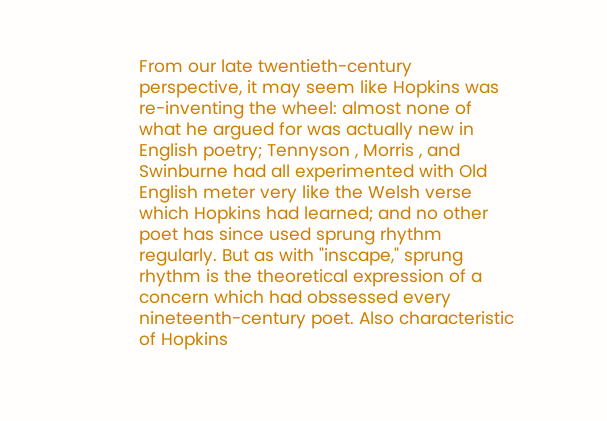From our late twentieth-century perspective, it may seem like Hopkins was re-inventing the wheel: almost none of what he argued for was actually new in English poetry; Tennyson , Morris , and Swinburne had all experimented with Old English meter very like the Welsh verse which Hopkins had learned; and no other poet has since used sprung rhythm regularly. But as with "inscape," sprung rhythm is the theoretical expression of a concern which had obssessed every nineteenth-century poet. Also characteristic of Hopkins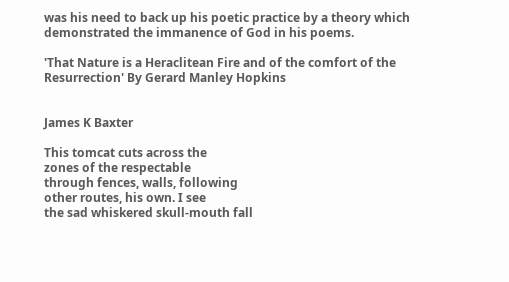was his need to back up his poetic practice by a theory which demonstrated the immanence of God in his poems.

'That Nature is a Heraclitean Fire and of the comfort of the Resurrection' By Gerard Manley Hopkins


James K Baxter

This tomcat cuts across the
zones of the respectable
through fences, walls, following
other routes, his own. I see
the sad whiskered skull-mouth fall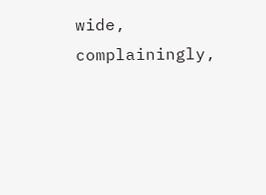wide, complainingly,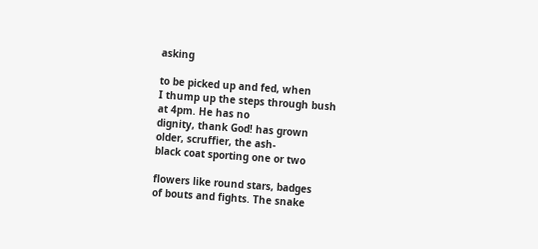asking

to be picked up and fed, when
I thump up the steps through bush
at 4pm. He has no
dignity, thank God! has grown
older, scruffier, the ash-
black coat sporting one or two

flowers like round stars, badges
of bouts and fights. The snake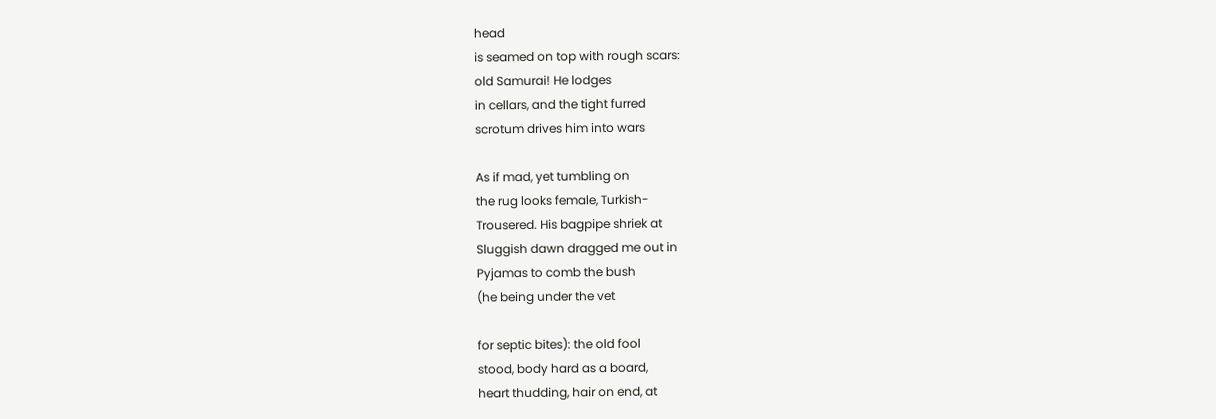head
is seamed on top with rough scars:
old Samurai! He lodges
in cellars, and the tight furred
scrotum drives him into wars

As if mad, yet tumbling on
the rug looks female, Turkish-
Trousered. His bagpipe shriek at
Sluggish dawn dragged me out in
Pyjamas to comb the bush
(he being under the vet

for septic bites): the old fool
stood, body hard as a board,
heart thudding, hair on end, at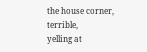the house corner, terrible,
yelling at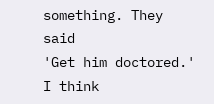something. They said
'Get him doctored.' I think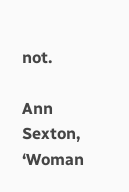not.

Ann Sexton, ‘Woman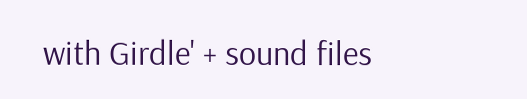with Girdle' + sound files